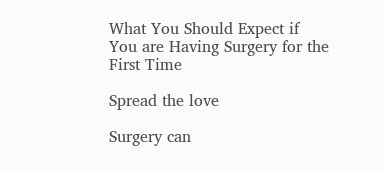What You Should Expect if You are Having Surgery for the First Time

Spread the love

Surgery can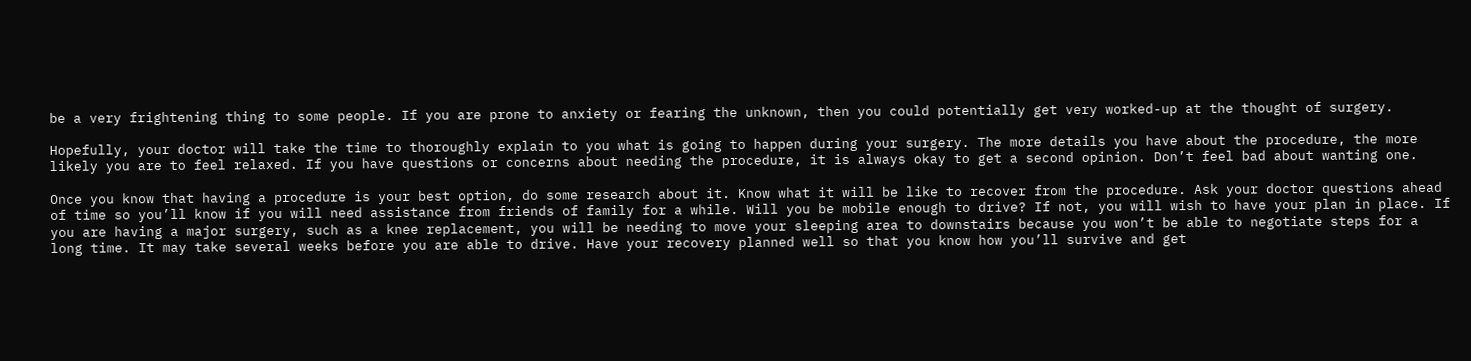be a very frightening thing to some people. If you are prone to anxiety or fearing the unknown, then you could potentially get very worked-up at the thought of surgery.

Hopefully, your doctor will take the time to thoroughly explain to you what is going to happen during your surgery. The more details you have about the procedure, the more likely you are to feel relaxed. If you have questions or concerns about needing the procedure, it is always okay to get a second opinion. Don’t feel bad about wanting one.

Once you know that having a procedure is your best option, do some research about it. Know what it will be like to recover from the procedure. Ask your doctor questions ahead of time so you’ll know if you will need assistance from friends of family for a while. Will you be mobile enough to drive? If not, you will wish to have your plan in place. If you are having a major surgery, such as a knee replacement, you will be needing to move your sleeping area to downstairs because you won’t be able to negotiate steps for a long time. It may take several weeks before you are able to drive. Have your recovery planned well so that you know how you’ll survive and get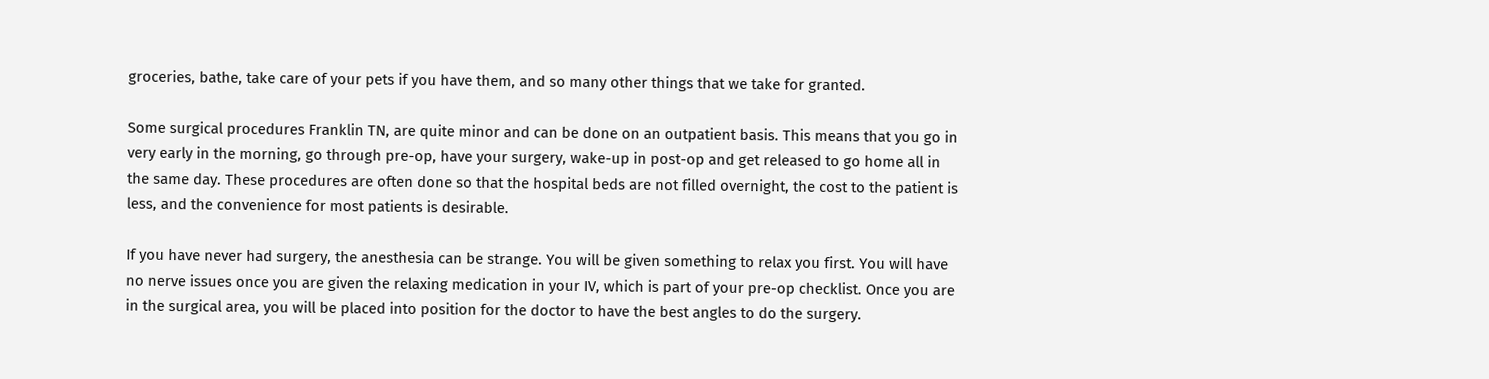groceries, bathe, take care of your pets if you have them, and so many other things that we take for granted.

Some surgical procedures Franklin TN, are quite minor and can be done on an outpatient basis. This means that you go in very early in the morning, go through pre-op, have your surgery, wake-up in post-op and get released to go home all in the same day. These procedures are often done so that the hospital beds are not filled overnight, the cost to the patient is less, and the convenience for most patients is desirable.

If you have never had surgery, the anesthesia can be strange. You will be given something to relax you first. You will have no nerve issues once you are given the relaxing medication in your IV, which is part of your pre-op checklist. Once you are in the surgical area, you will be placed into position for the doctor to have the best angles to do the surgery.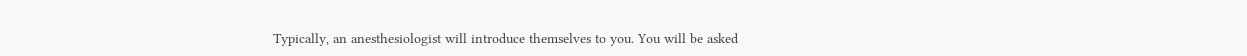Typically, an anesthesiologist will introduce themselves to you. You will be asked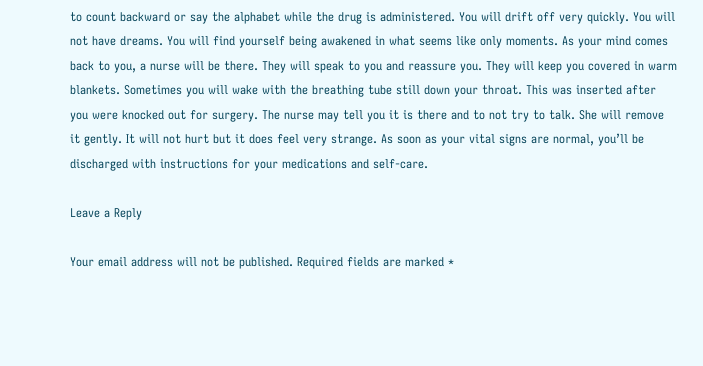to count backward or say the alphabet while the drug is administered. You will drift off very quickly. You will not have dreams. You will find yourself being awakened in what seems like only moments. As your mind comes back to you, a nurse will be there. They will speak to you and reassure you. They will keep you covered in warm blankets. Sometimes you will wake with the breathing tube still down your throat. This was inserted after you were knocked out for surgery. The nurse may tell you it is there and to not try to talk. She will remove it gently. It will not hurt but it does feel very strange. As soon as your vital signs are normal, you’ll be discharged with instructions for your medications and self-care.

Leave a Reply

Your email address will not be published. Required fields are marked *